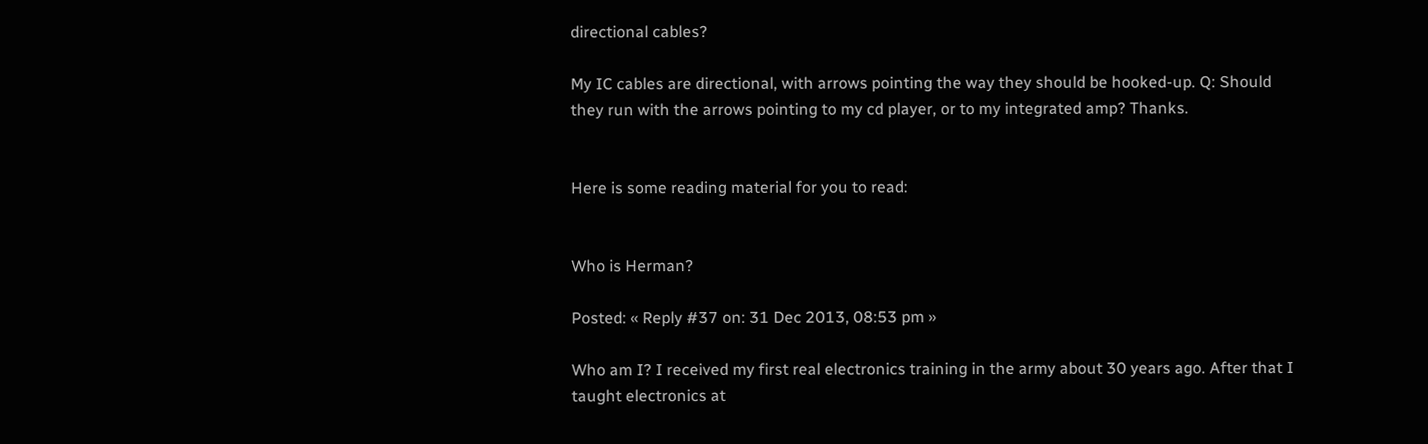directional cables?

My IC cables are directional, with arrows pointing the way they should be hooked-up. Q: Should they run with the arrows pointing to my cd player, or to my integrated amp? Thanks.


Here is some reading material for you to read:


Who is Herman?

Posted: « Reply #37 on: 31 Dec 2013, 08:53 pm »

Who am I? I received my first real electronics training in the army about 30 years ago. After that I taught electronics at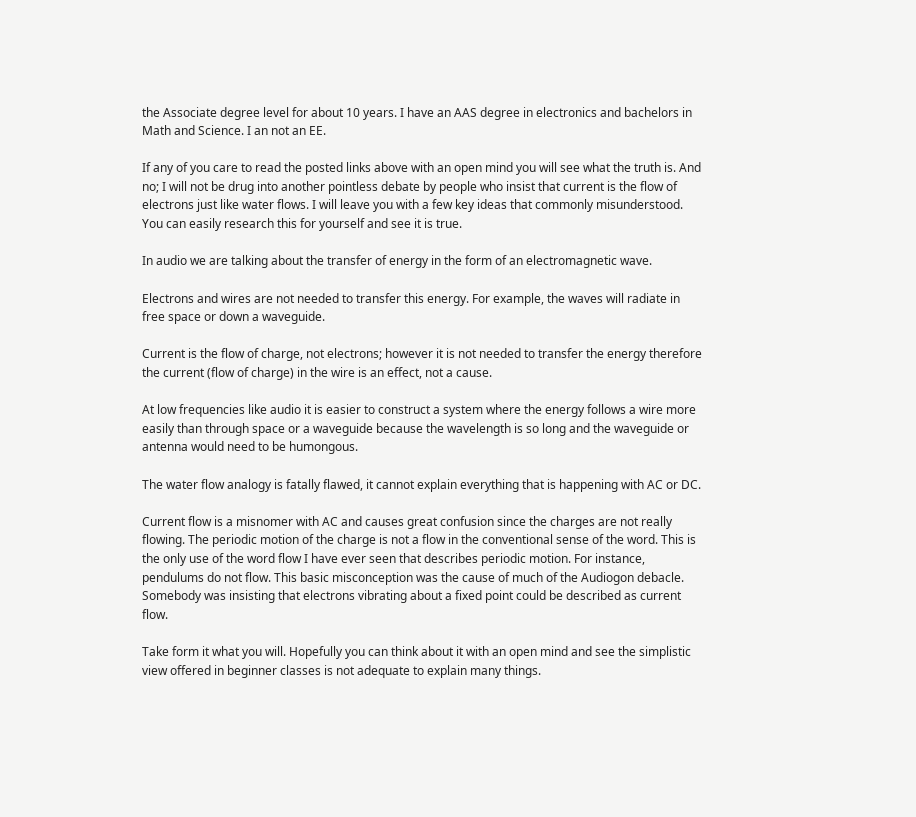the Associate degree level for about 10 years. I have an AAS degree in electronics and bachelors in Math and Science. I an not an EE.

If any of you care to read the posted links above with an open mind you will see what the truth is. And no; I will not be drug into another pointless debate by people who insist that current is the flow of electrons just like water flows. I will leave you with a few key ideas that commonly misunderstood. You can easily research this for yourself and see it is true.

In audio we are talking about the transfer of energy in the form of an electromagnetic wave.

Electrons and wires are not needed to transfer this energy. For example, the waves will radiate in free space or down a waveguide.

Current is the flow of charge, not electrons; however it is not needed to transfer the energy therefore the current (flow of charge) in the wire is an effect, not a cause.

At low frequencies like audio it is easier to construct a system where the energy follows a wire more easily than through space or a waveguide because the wavelength is so long and the waveguide or antenna would need to be humongous.

The water flow analogy is fatally flawed, it cannot explain everything that is happening with AC or DC.

Current flow is a misnomer with AC and causes great confusion since the charges are not really flowing. The periodic motion of the charge is not a flow in the conventional sense of the word. This is the only use of the word flow I have ever seen that describes periodic motion. For instance, pendulums do not flow. This basic misconception was the cause of much of the Audiogon debacle. Somebody was insisting that electrons vibrating about a fixed point could be described as current flow.

Take form it what you will. Hopefully you can think about it with an open mind and see the simplistic view offered in beginner classes is not adequate to explain many things.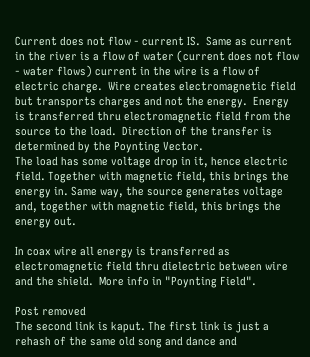Current does not flow - current IS.  Same as current in the river is a flow of water (current does not flow - water flows) current in the wire is a flow of electric charge.  Wire creates electromagnetic field but transports charges and not the energy.  Energy is transferred thru electromagnetic field from the source to the load.  Direction of the transfer is determined by the Poynting Vector.
The load has some voltage drop in it, hence electric field. Together with magnetic field, this brings the energy in. Same way, the source generates voltage and, together with magnetic field, this brings the energy out.

In coax wire all energy is transferred as electromagnetic field thru dielectric between wire and the shield.  More info in "Poynting Field".

Post removed
The second link is kaput. The first link is just a rehash of the same old song and dance and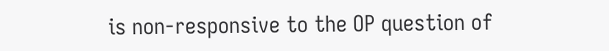is non-responsive to the OP question of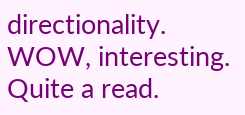directionality.
WOW, interesting.  Quite a read.